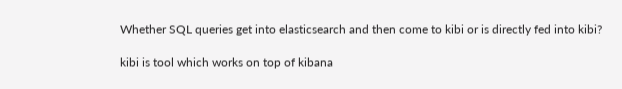Whether SQL queries get into elasticsearch and then come to kibi or is directly fed into kibi?

kibi is tool which works on top of kibana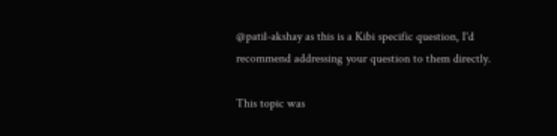@patil-akshay as this is a Kibi specific question, I'd recommend addressing your question to them directly.

This topic was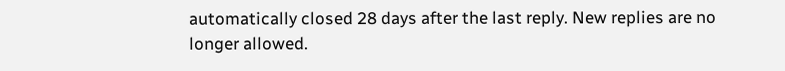automatically closed 28 days after the last reply. New replies are no longer allowed.